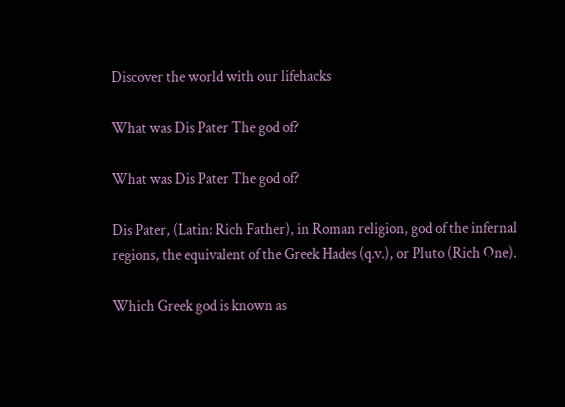Discover the world with our lifehacks

What was Dis Pater The god of?

What was Dis Pater The god of?

Dis Pater, (Latin: Rich Father), in Roman religion, god of the infernal regions, the equivalent of the Greek Hades (q.v.), or Pluto (Rich One).

Which Greek god is known as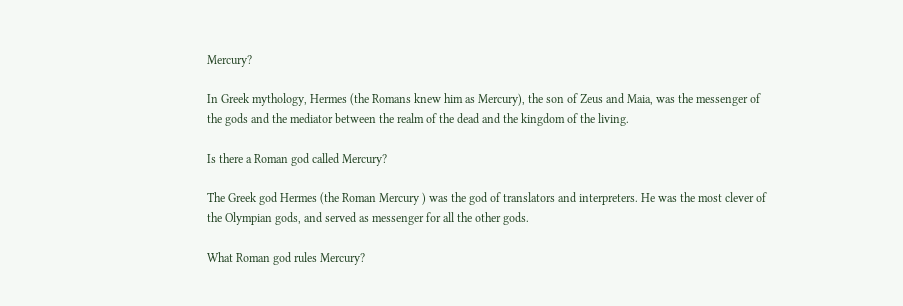Mercury?

In Greek mythology, Hermes (the Romans knew him as Mercury), the son of Zeus and Maia, was the messenger of the gods and the mediator between the realm of the dead and the kingdom of the living.

Is there a Roman god called Mercury?

The Greek god Hermes (the Roman Mercury ) was the god of translators and interpreters. He was the most clever of the Olympian gods, and served as messenger for all the other gods.

What Roman god rules Mercury?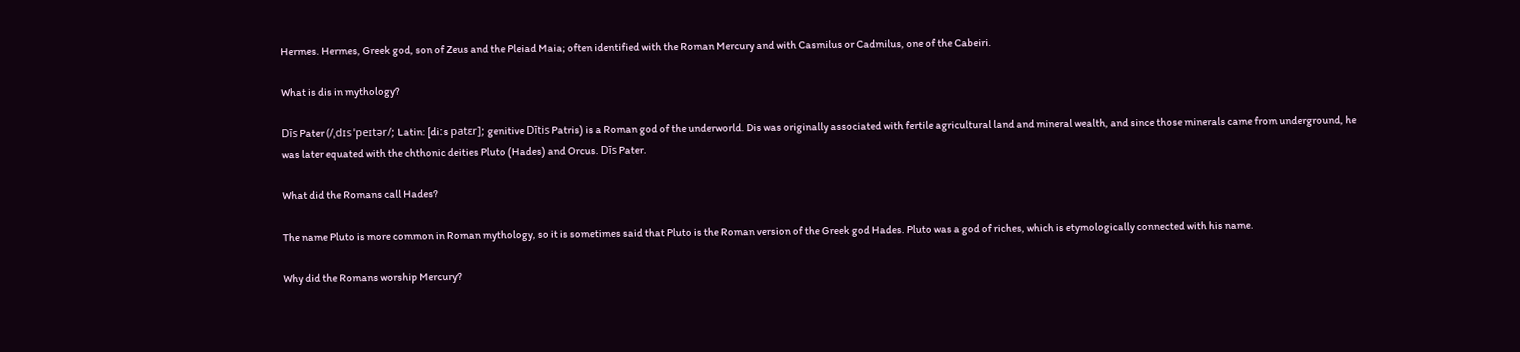Hermes. Hermes, Greek god, son of Zeus and the Pleiad Maia; often identified with the Roman Mercury and with Casmilus or Cadmilus, one of the Cabeiri.

What is dis in mythology?

Dīs Pater (/ˌdɪs ˈpeɪtər/; Latin: [diːs patɛr]; genitive Dītis Patris) is a Roman god of the underworld. Dis was originally associated with fertile agricultural land and mineral wealth, and since those minerals came from underground, he was later equated with the chthonic deities Pluto (Hades) and Orcus. Dīs Pater.

What did the Romans call Hades?

The name Pluto is more common in Roman mythology, so it is sometimes said that Pluto is the Roman version of the Greek god Hades. Pluto was a god of riches, which is etymologically connected with his name.

Why did the Romans worship Mercury?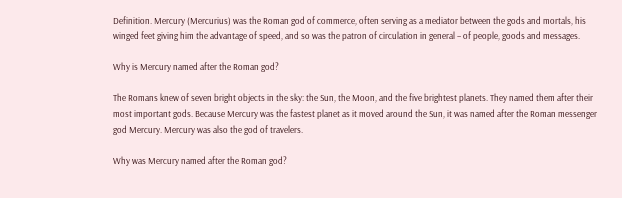Definition. Mercury (Mercurius) was the Roman god of commerce, often serving as a mediator between the gods and mortals, his winged feet giving him the advantage of speed, and so was the patron of circulation in general – of people, goods and messages.

Why is Mercury named after the Roman god?

The Romans knew of seven bright objects in the sky: the Sun, the Moon, and the five brightest planets. They named them after their most important gods. Because Mercury was the fastest planet as it moved around the Sun, it was named after the Roman messenger god Mercury. Mercury was also the god of travelers.

Why was Mercury named after the Roman god?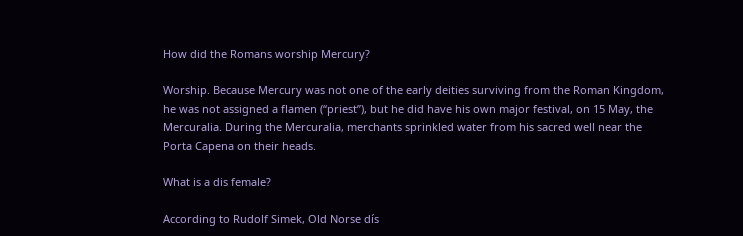How did the Romans worship Mercury?

Worship. Because Mercury was not one of the early deities surviving from the Roman Kingdom, he was not assigned a flamen (“priest”), but he did have his own major festival, on 15 May, the Mercuralia. During the Mercuralia, merchants sprinkled water from his sacred well near the Porta Capena on their heads.

What is a dis female?

According to Rudolf Simek, Old Norse dís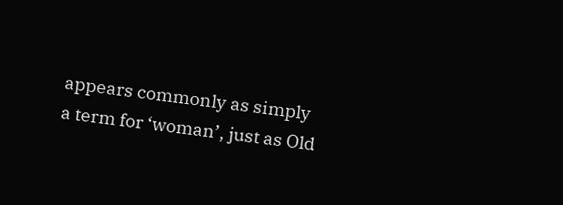appears commonly as simply a term for ‘woman’, just as Old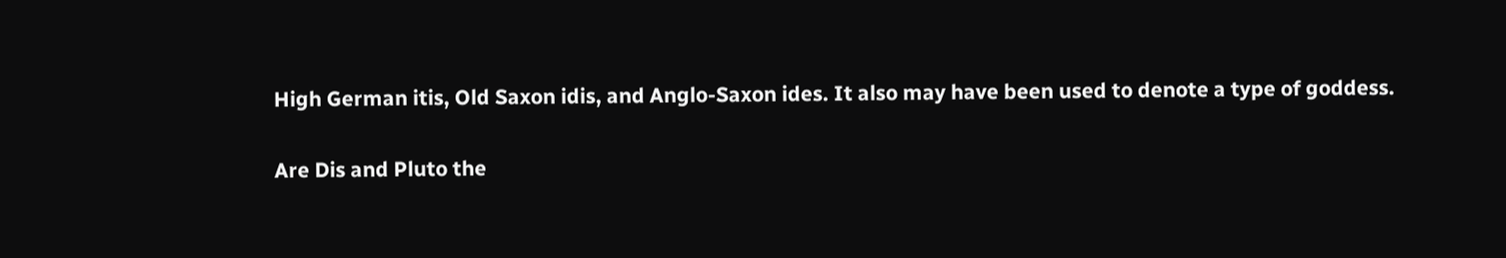High German itis, Old Saxon idis, and Anglo-Saxon ides. It also may have been used to denote a type of goddess.

Are Dis and Pluto the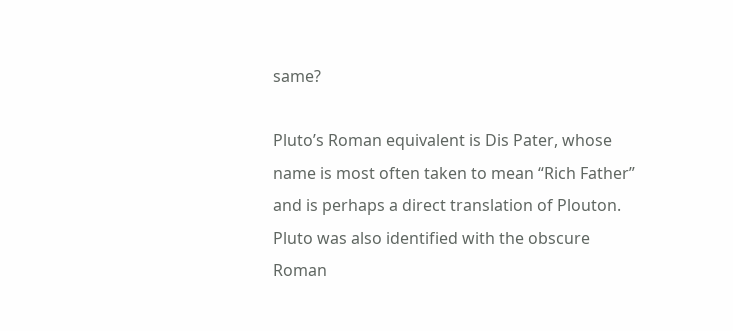same?

Pluto’s Roman equivalent is Dis Pater, whose name is most often taken to mean “Rich Father” and is perhaps a direct translation of Plouton. Pluto was also identified with the obscure Roman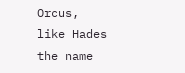Orcus, like Hades the name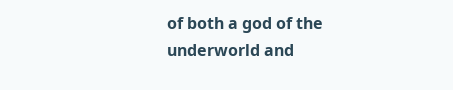of both a god of the underworld and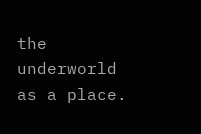the underworld as a place.